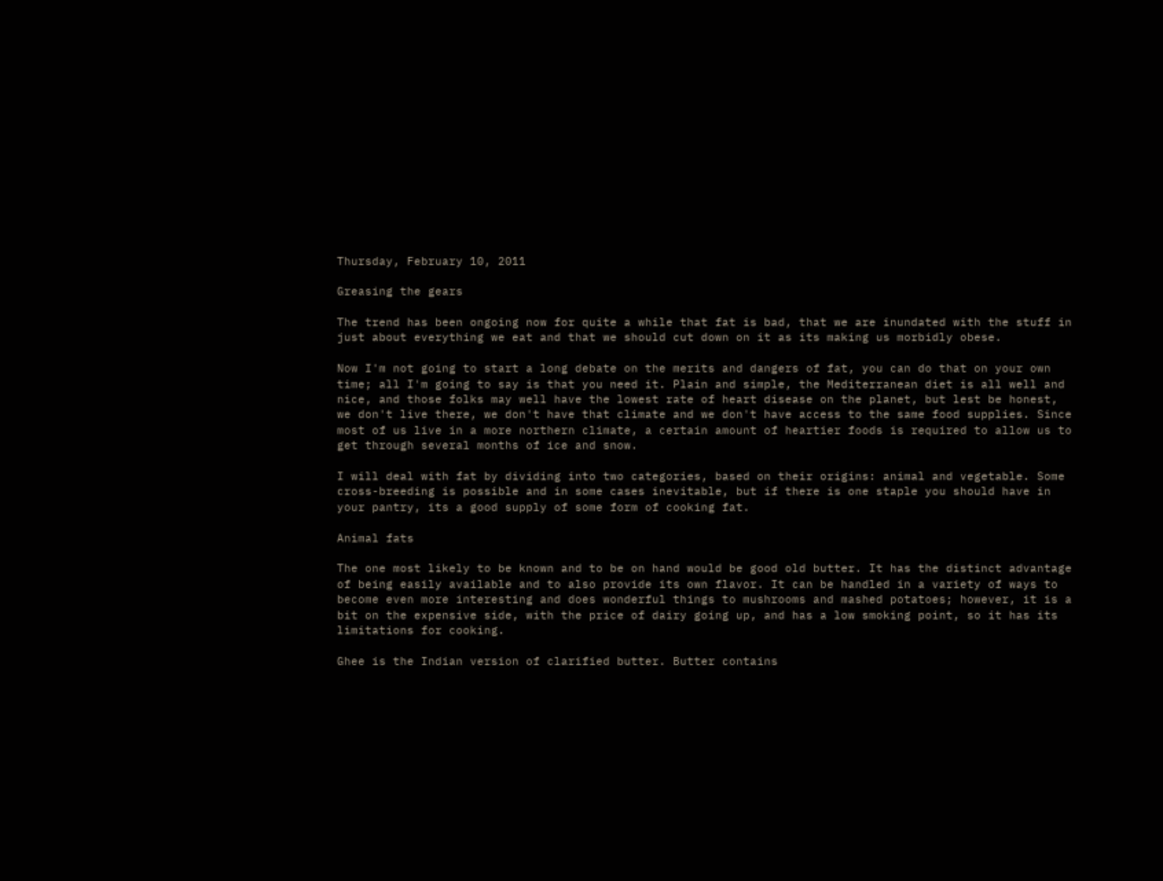Thursday, February 10, 2011

Greasing the gears

The trend has been ongoing now for quite a while that fat is bad, that we are inundated with the stuff in just about everything we eat and that we should cut down on it as its making us morbidly obese.

Now I'm not going to start a long debate on the merits and dangers of fat, you can do that on your own time; all I'm going to say is that you need it. Plain and simple, the Mediterranean diet is all well and nice, and those folks may well have the lowest rate of heart disease on the planet, but lest be honest, we don't live there, we don't have that climate and we don't have access to the same food supplies. Since most of us live in a more northern climate, a certain amount of heartier foods is required to allow us to get through several months of ice and snow.

I will deal with fat by dividing into two categories, based on their origins: animal and vegetable. Some cross-breeding is possible and in some cases inevitable, but if there is one staple you should have in your pantry, its a good supply of some form of cooking fat.

Animal fats

The one most likely to be known and to be on hand would be good old butter. It has the distinct advantage of being easily available and to also provide its own flavor. It can be handled in a variety of ways to become even more interesting and does wonderful things to mushrooms and mashed potatoes; however, it is a bit on the expensive side, with the price of dairy going up, and has a low smoking point, so it has its limitations for cooking.

Ghee is the Indian version of clarified butter. Butter contains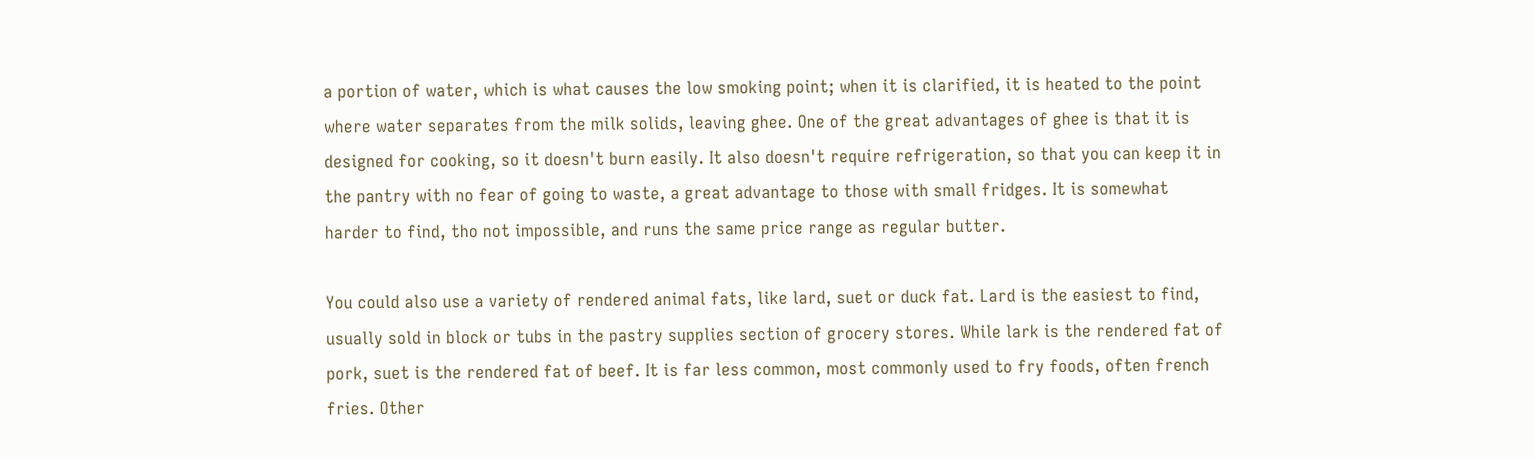a portion of water, which is what causes the low smoking point; when it is clarified, it is heated to the point where water separates from the milk solids, leaving ghee. One of the great advantages of ghee is that it is designed for cooking, so it doesn't burn easily. It also doesn't require refrigeration, so that you can keep it in the pantry with no fear of going to waste, a great advantage to those with small fridges. It is somewhat harder to find, tho not impossible, and runs the same price range as regular butter.

You could also use a variety of rendered animal fats, like lard, suet or duck fat. Lard is the easiest to find, usually sold in block or tubs in the pastry supplies section of grocery stores. While lark is the rendered fat of pork, suet is the rendered fat of beef. It is far less common, most commonly used to fry foods, often french fries. Other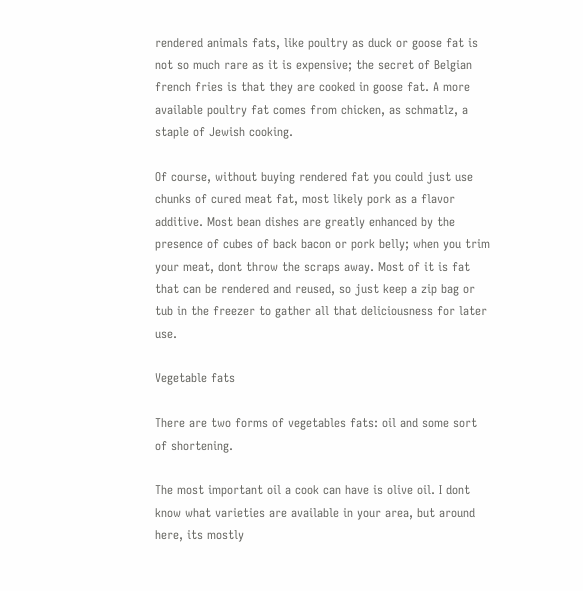rendered animals fats, like poultry as duck or goose fat is not so much rare as it is expensive; the secret of Belgian french fries is that they are cooked in goose fat. A more available poultry fat comes from chicken, as schmatlz, a staple of Jewish cooking.

Of course, without buying rendered fat you could just use chunks of cured meat fat, most likely pork as a flavor additive. Most bean dishes are greatly enhanced by the presence of cubes of back bacon or pork belly; when you trim your meat, dont throw the scraps away. Most of it is fat that can be rendered and reused, so just keep a zip bag or tub in the freezer to gather all that deliciousness for later use.

Vegetable fats

There are two forms of vegetables fats: oil and some sort of shortening.

The most important oil a cook can have is olive oil. I dont know what varieties are available in your area, but around here, its mostly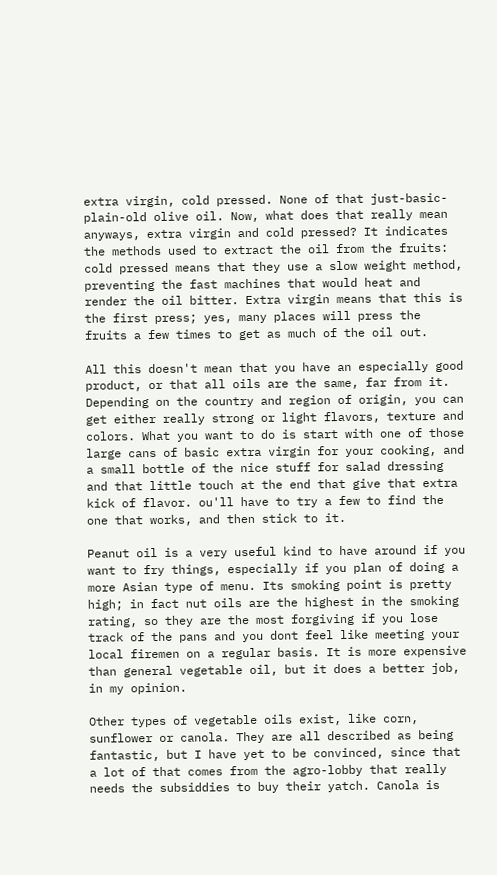extra virgin, cold pressed. None of that just-basic-plain-old olive oil. Now, what does that really mean anyways, extra virgin and cold pressed? It indicates the methods used to extract the oil from the fruits: cold pressed means that they use a slow weight method, preventing the fast machines that would heat and render the oil bitter. Extra virgin means that this is the first press; yes, many places will press the fruits a few times to get as much of the oil out.

All this doesn't mean that you have an especially good product, or that all oils are the same, far from it. Depending on the country and region of origin, you can get either really strong or light flavors, texture and colors. What you want to do is start with one of those large cans of basic extra virgin for your cooking, and a small bottle of the nice stuff for salad dressing and that little touch at the end that give that extra kick of flavor. ou'll have to try a few to find the one that works, and then stick to it.

Peanut oil is a very useful kind to have around if you want to fry things, especially if you plan of doing a more Asian type of menu. Its smoking point is pretty high; in fact nut oils are the highest in the smoking rating, so they are the most forgiving if you lose track of the pans and you dont feel like meeting your local firemen on a regular basis. It is more expensive than general vegetable oil, but it does a better job, in my opinion.

Other types of vegetable oils exist, like corn, sunflower or canola. They are all described as being fantastic, but I have yet to be convinced, since that a lot of that comes from the agro-lobby that really needs the subsiddies to buy their yatch. Canola is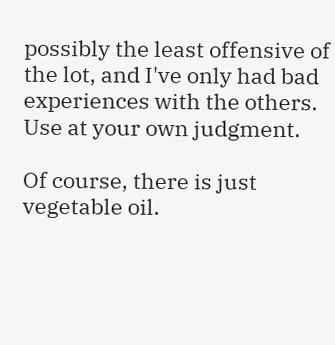possibly the least offensive of the lot, and I've only had bad experiences with the others. Use at your own judgment.

Of course, there is just vegetable oil.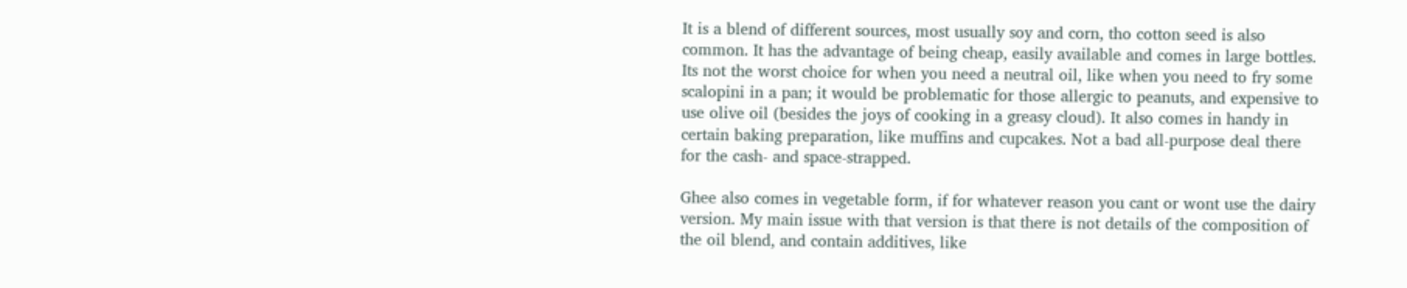It is a blend of different sources, most usually soy and corn, tho cotton seed is also common. It has the advantage of being cheap, easily available and comes in large bottles. Its not the worst choice for when you need a neutral oil, like when you need to fry some scalopini in a pan; it would be problematic for those allergic to peanuts, and expensive to use olive oil (besides the joys of cooking in a greasy cloud). It also comes in handy in certain baking preparation, like muffins and cupcakes. Not a bad all-purpose deal there for the cash- and space-strapped.

Ghee also comes in vegetable form, if for whatever reason you cant or wont use the dairy version. My main issue with that version is that there is not details of the composition of the oil blend, and contain additives, like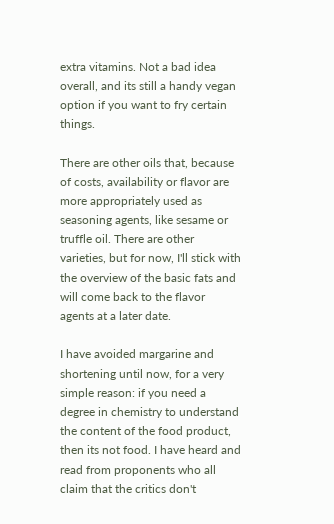extra vitamins. Not a bad idea overall, and its still a handy vegan option if you want to fry certain things.

There are other oils that, because of costs, availability or flavor are more appropriately used as seasoning agents, like sesame or truffle oil. There are other varieties, but for now, I'll stick with the overview of the basic fats and will come back to the flavor agents at a later date.

I have avoided margarine and shortening until now, for a very simple reason: if you need a degree in chemistry to understand the content of the food product, then its not food. I have heard and read from proponents who all claim that the critics don't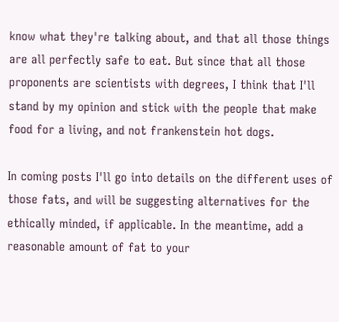know what they're talking about, and that all those things are all perfectly safe to eat. But since that all those proponents are scientists with degrees, I think that I'll stand by my opinion and stick with the people that make food for a living, and not frankenstein hot dogs.

In coming posts I'll go into details on the different uses of those fats, and will be suggesting alternatives for the ethically minded, if applicable. In the meantime, add a reasonable amount of fat to your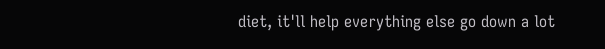diet, it'll help everything else go down a lot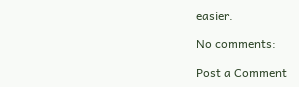easier.

No comments:

Post a Comment